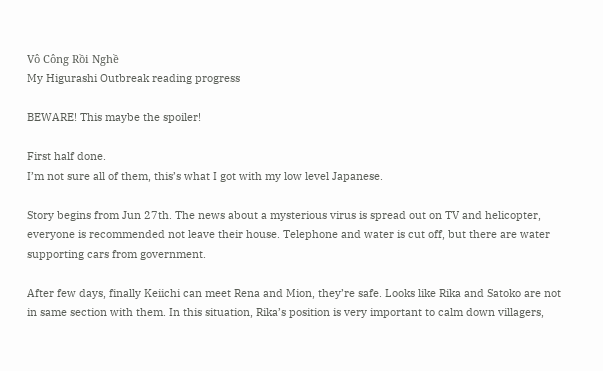Vô Công Rồi Nghề
My Higurashi Outbreak reading progress

BEWARE! This maybe the spoiler!

First half done.
I’m not sure all of them, this’s what I got with my low level Japanese.

Story begins from Jun 27th. The news about a mysterious virus is spread out on TV and helicopter, everyone is recommended not leave their house. Telephone and water is cut off, but there are water supporting cars from government.

After few days, finally Keiichi can meet Rena and Mion, they’re safe. Looks like Rika and Satoko are not in same section with them. In this situation, Rika’s position is very important to calm down villagers,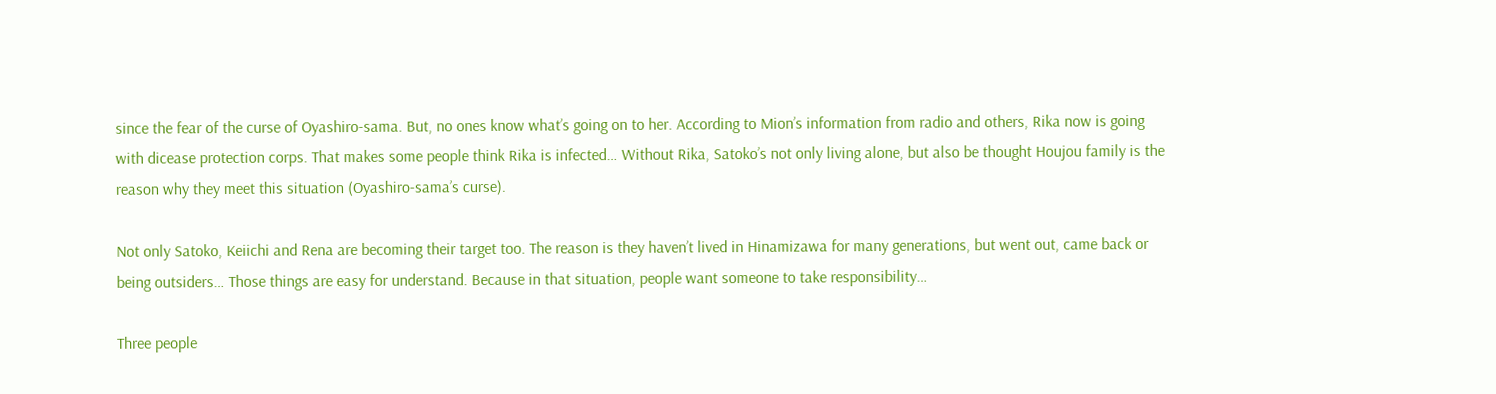since the fear of the curse of Oyashiro-sama. But, no ones know what’s going on to her. According to Mion’s information from radio and others, Rika now is going with dicease protection corps. That makes some people think Rika is infected… Without Rika, Satoko’s not only living alone, but also be thought Houjou family is the reason why they meet this situation (Oyashiro-sama’s curse).

Not only Satoko, Keiichi and Rena are becoming their target too. The reason is they haven’t lived in Hinamizawa for many generations, but went out, came back or being outsiders… Those things are easy for understand. Because in that situation, people want someone to take responsibility…

Three people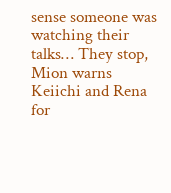sense someone was watching their talks… They stop, Mion warns Keiichi and Rena for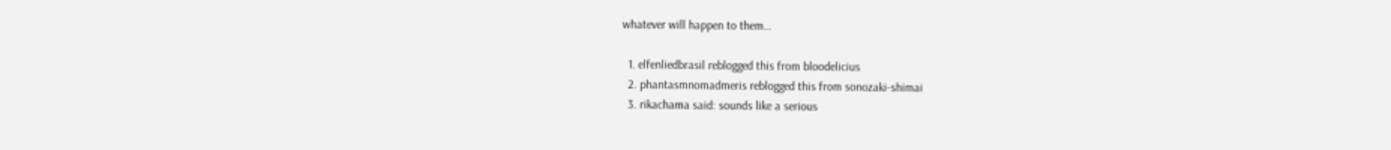whatever will happen to them…

  1. elfenliedbrasil reblogged this from bloodelicius
  2. phantasmnomadmeris reblogged this from sonozaki-shimai
  3. rikachama said: sounds like a serious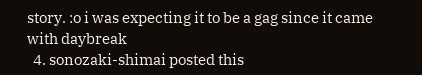story. :o i was expecting it to be a gag since it came with daybreak
  4. sonozaki-shimai posted this